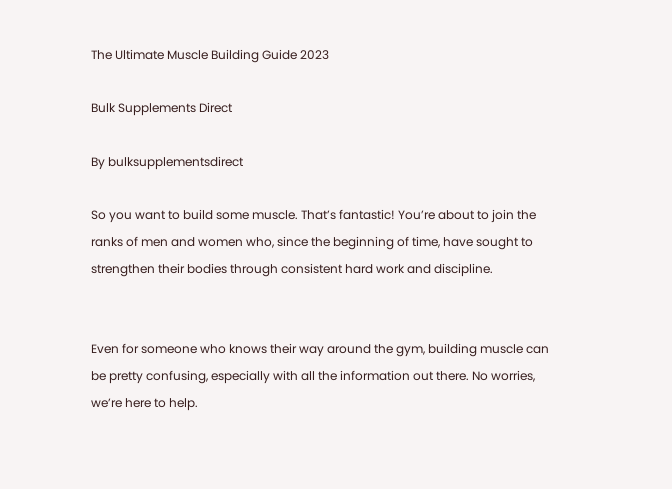The Ultimate Muscle Building Guide 2023

Bulk Supplements Direct

By bulksupplementsdirect

So you want to build some muscle. That’s fantastic! You’re about to join the ranks of men and women who, since the beginning of time, have sought to strengthen their bodies through consistent hard work and discipline.


Even for someone who knows their way around the gym, building muscle can be pretty confusing, especially with all the information out there. No worries, we’re here to help.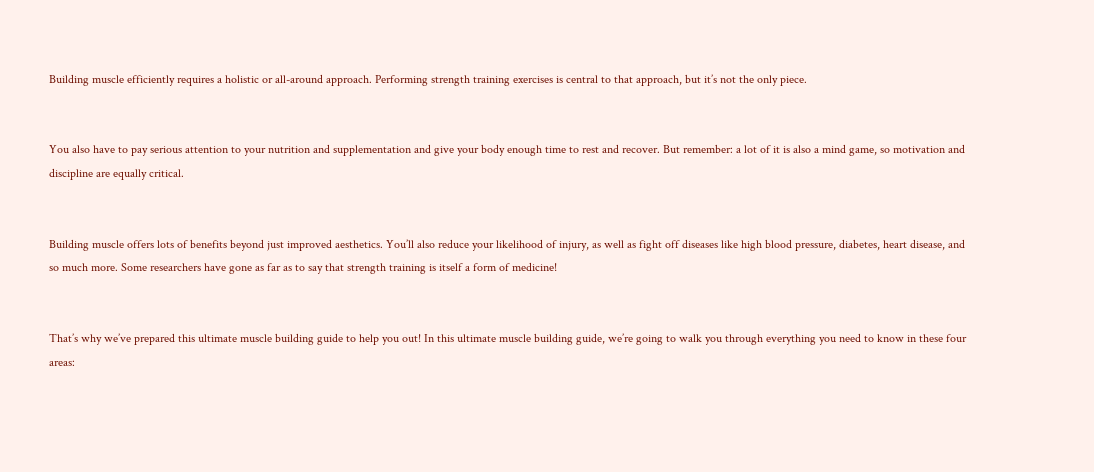Building muscle efficiently requires a holistic or all-around approach. Performing strength training exercises is central to that approach, but it’s not the only piece.


You also have to pay serious attention to your nutrition and supplementation and give your body enough time to rest and recover. But remember: a lot of it is also a mind game, so motivation and discipline are equally critical.


Building muscle offers lots of benefits beyond just improved aesthetics. You’ll also reduce your likelihood of injury, as well as fight off diseases like high blood pressure, diabetes, heart disease, and so much more. Some researchers have gone as far as to say that strength training is itself a form of medicine!


That’s why we’ve prepared this ultimate muscle building guide to help you out! In this ultimate muscle building guide, we’re going to walk you through everything you need to know in these four areas: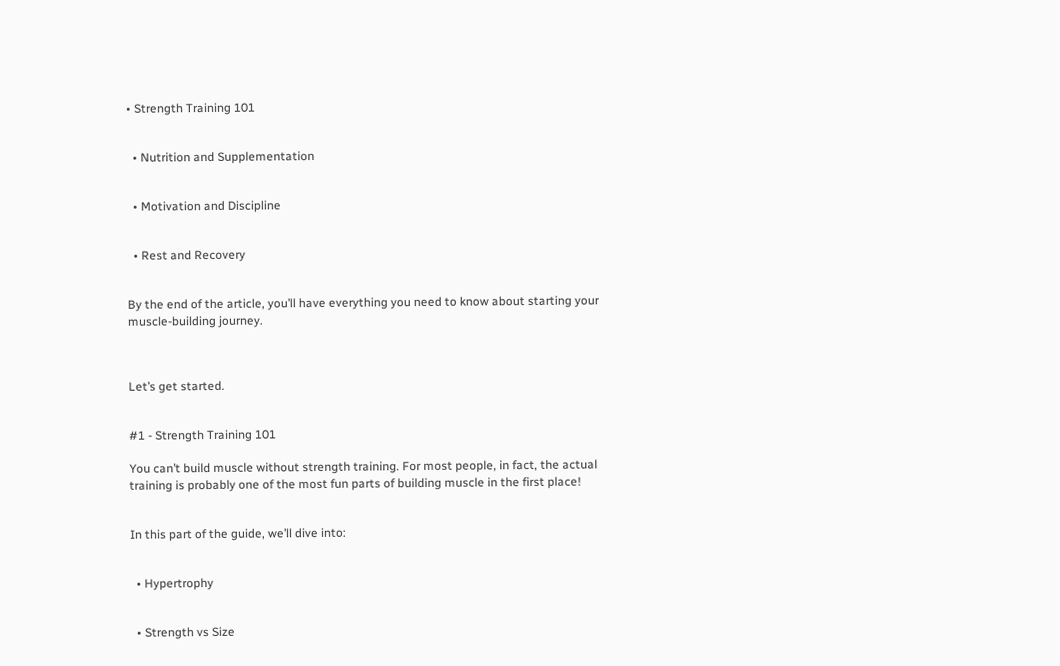• Strength Training 101


  • Nutrition and Supplementation


  • Motivation and Discipline


  • Rest and Recovery


By the end of the article, you’ll have everything you need to know about starting your muscle-building journey.



Let’s get started.


#1 - Strength Training 101

You can’t build muscle without strength training. For most people, in fact, the actual training is probably one of the most fun parts of building muscle in the first place!


In this part of the guide, we’ll dive into:


  • Hypertrophy


  • Strength vs Size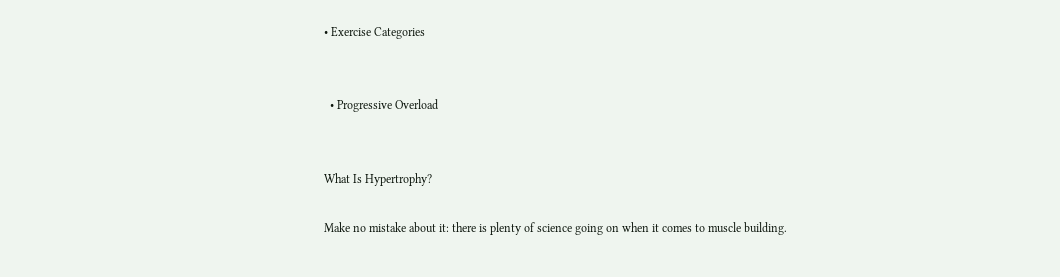• Exercise Categories


  • Progressive Overload


What Is Hypertrophy?

Make no mistake about it: there is plenty of science going on when it comes to muscle building.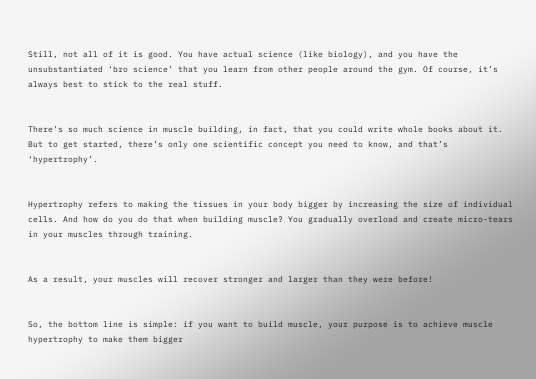Still, not all of it is good. You have actual science (like biology), and you have the unsubstantiated ‘bro science’ that you learn from other people around the gym. Of course, it’s always best to stick to the real stuff.


There’s so much science in muscle building, in fact, that you could write whole books about it. But to get started, there’s only one scientific concept you need to know, and that’s ‘hypertrophy’.


Hypertrophy refers to making the tissues in your body bigger by increasing the size of individual cells. And how do you do that when building muscle? You gradually overload and create micro-tears in your muscles through training.


As a result, your muscles will recover stronger and larger than they were before!


So, the bottom line is simple: if you want to build muscle, your purpose is to achieve muscle hypertrophy to make them bigger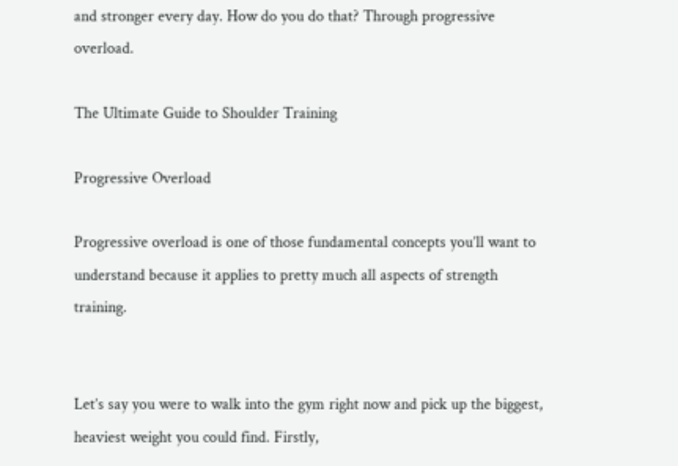and stronger every day. How do you do that? Through progressive overload.

The Ultimate Guide to Shoulder Training

Progressive Overload

Progressive overload is one of those fundamental concepts you’ll want to understand because it applies to pretty much all aspects of strength training.


Let’s say you were to walk into the gym right now and pick up the biggest, heaviest weight you could find. Firstly,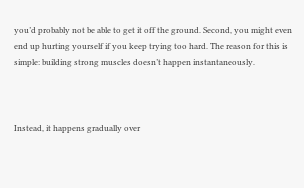you’d probably not be able to get it off the ground. Second, you might even end up hurting yourself if you keep trying too hard. The reason for this is simple: building strong muscles doesn’t happen instantaneously.



Instead, it happens gradually over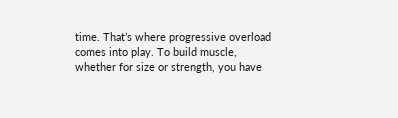time. That’s where progressive overload comes into play. To build muscle, whether for size or strength, you have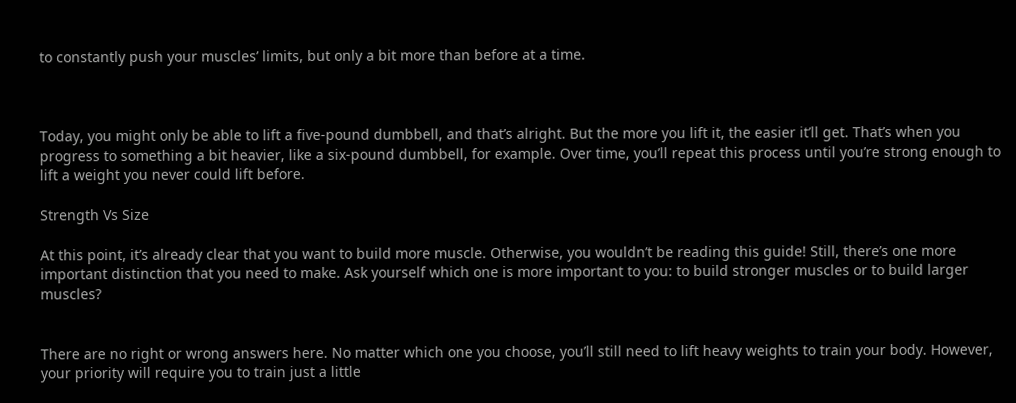to constantly push your muscles’ limits, but only a bit more than before at a time.



Today, you might only be able to lift a five-pound dumbbell, and that’s alright. But the more you lift it, the easier it’ll get. That’s when you progress to something a bit heavier, like a six-pound dumbbell, for example. Over time, you’ll repeat this process until you’re strong enough to lift a weight you never could lift before.

Strength Vs Size

At this point, it’s already clear that you want to build more muscle. Otherwise, you wouldn’t be reading this guide! Still, there’s one more important distinction that you need to make. Ask yourself which one is more important to you: to build stronger muscles or to build larger muscles?


There are no right or wrong answers here. No matter which one you choose, you’ll still need to lift heavy weights to train your body. However, your priority will require you to train just a little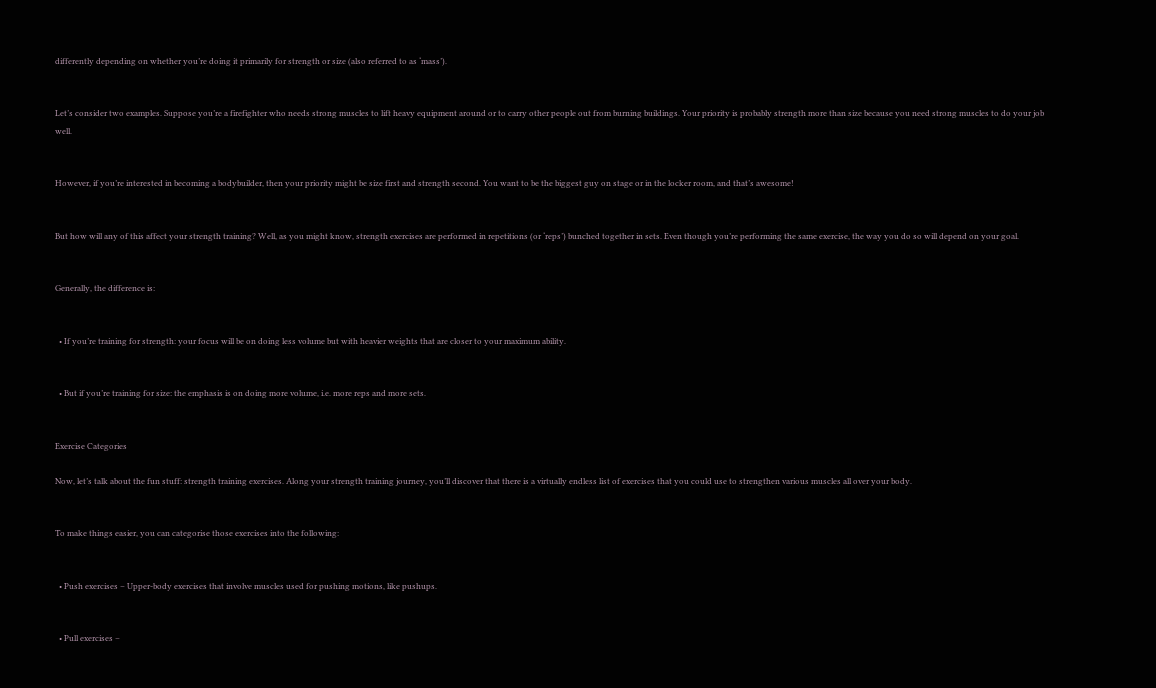differently depending on whether you’re doing it primarily for strength or size (also referred to as ‘mass’).


Let’s consider two examples. Suppose you’re a firefighter who needs strong muscles to lift heavy equipment around or to carry other people out from burning buildings. Your priority is probably strength more than size because you need strong muscles to do your job well.


However, if you’re interested in becoming a bodybuilder, then your priority might be size first and strength second. You want to be the biggest guy on stage or in the locker room, and that’s awesome!


But how will any of this affect your strength training? Well, as you might know, strength exercises are performed in repetitions (or ‘reps’) bunched together in sets. Even though you’re performing the same exercise, the way you do so will depend on your goal.


Generally, the difference is:


  • If you’re training for strength: your focus will be on doing less volume but with heavier weights that are closer to your maximum ability.


  • But if you’re training for size: the emphasis is on doing more volume, i.e. more reps and more sets.


Exercise Categories

Now, let’s talk about the fun stuff: strength training exercises. Along your strength training journey, you’ll discover that there is a virtually endless list of exercises that you could use to strengthen various muscles all over your body.


To make things easier, you can categorise those exercises into the following:


  • Push exercises – Upper-body exercises that involve muscles used for pushing motions, like pushups.


  • Pull exercises –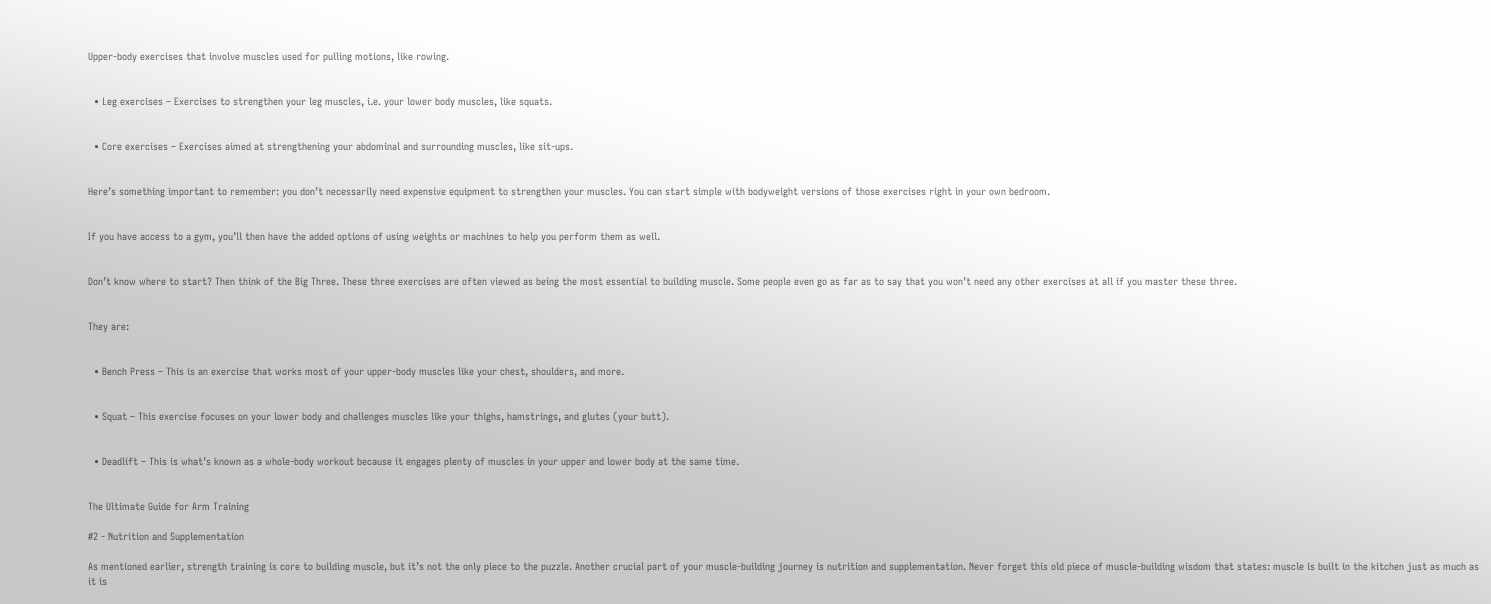Upper-body exercises that involve muscles used for pulling motions, like rowing.


  • Leg exercises – Exercises to strengthen your leg muscles, i.e. your lower body muscles, like squats.


  • Core exercises – Exercises aimed at strengthening your abdominal and surrounding muscles, like sit-ups.


Here’s something important to remember: you don’t necessarily need expensive equipment to strengthen your muscles. You can start simple with bodyweight versions of those exercises right in your own bedroom.


If you have access to a gym, you’ll then have the added options of using weights or machines to help you perform them as well.


Don’t know where to start? Then think of the Big Three. These three exercises are often viewed as being the most essential to building muscle. Some people even go as far as to say that you won’t need any other exercises at all if you master these three.


They are:


  • Bench Press – This is an exercise that works most of your upper-body muscles like your chest, shoulders, and more.


  • Squat – This exercise focuses on your lower body and challenges muscles like your thighs, hamstrings, and glutes (your butt).


  • Deadlift – This is what’s known as a whole-body workout because it engages plenty of muscles in your upper and lower body at the same time.


The Ultimate Guide for Arm Training

#2 - Nutrition and Supplementation

As mentioned earlier, strength training is core to building muscle, but it’s not the only piece to the puzzle. Another crucial part of your muscle-building journey is nutrition and supplementation. Never forget this old piece of muscle-building wisdom that states: muscle is built in the kitchen just as much as it is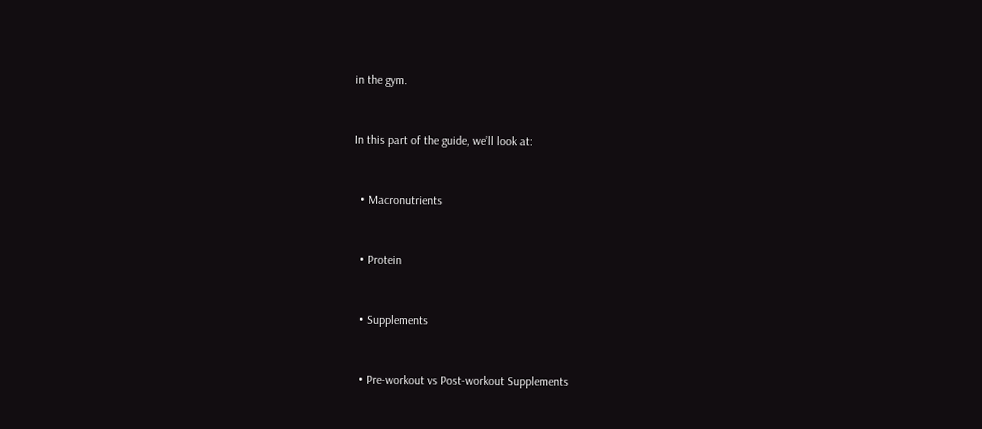in the gym.


In this part of the guide, we’ll look at:


  • Macronutrients


  • Protein


  • Supplements


  • Pre-workout vs Post-workout Supplements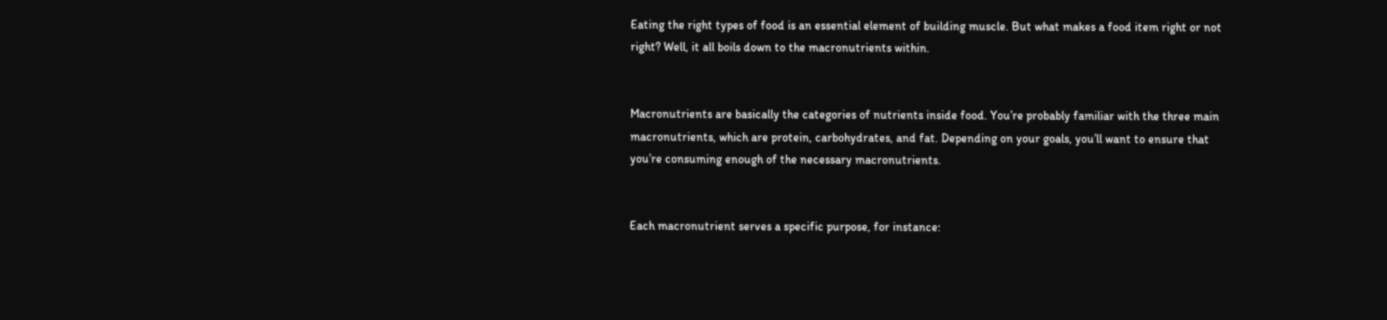Eating the right types of food is an essential element of building muscle. But what makes a food item right or not right? Well, it all boils down to the macronutrients within.


Macronutrients are basically the categories of nutrients inside food. You’re probably familiar with the three main macronutrients, which are protein, carbohydrates, and fat. Depending on your goals, you’ll want to ensure that you’re consuming enough of the necessary macronutrients.


Each macronutrient serves a specific purpose, for instance: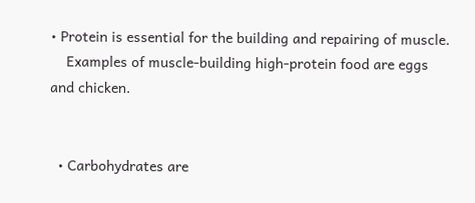• Protein is essential for the building and repairing of muscle.
    Examples of muscle-building high-protein food are eggs and chicken.


  • Carbohydrates are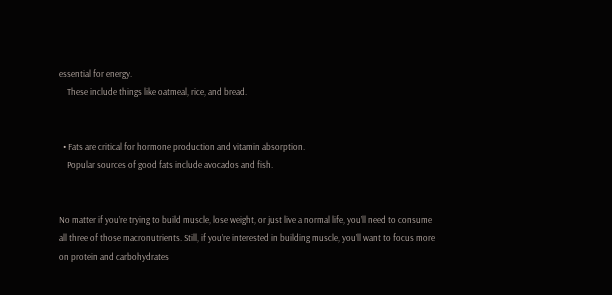essential for energy.
    These include things like oatmeal, rice, and bread.


  • Fats are critical for hormone production and vitamin absorption.
    Popular sources of good fats include avocados and fish.


No matter if you’re trying to build muscle, lose weight, or just live a normal life, you’ll need to consume all three of those macronutrients. Still, if you’re interested in building muscle, you’ll want to focus more on protein and carbohydrates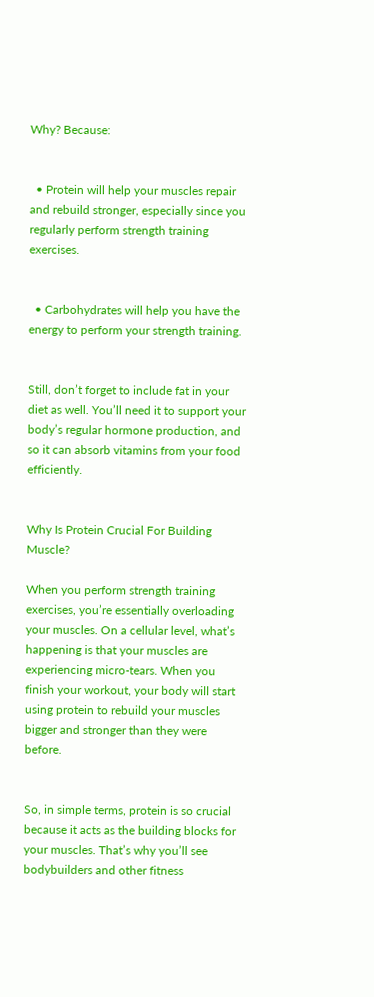Why? Because:


  • Protein will help your muscles repair and rebuild stronger, especially since you regularly perform strength training exercises.


  • Carbohydrates will help you have the energy to perform your strength training.


Still, don’t forget to include fat in your diet as well. You’ll need it to support your body’s regular hormone production, and so it can absorb vitamins from your food efficiently.


Why Is Protein Crucial For Building Muscle?

When you perform strength training exercises, you’re essentially overloading your muscles. On a cellular level, what’s happening is that your muscles are experiencing micro-tears. When you finish your workout, your body will start using protein to rebuild your muscles bigger and stronger than they were before.


So, in simple terms, protein is so crucial because it acts as the building blocks for your muscles. That’s why you’ll see bodybuilders and other fitness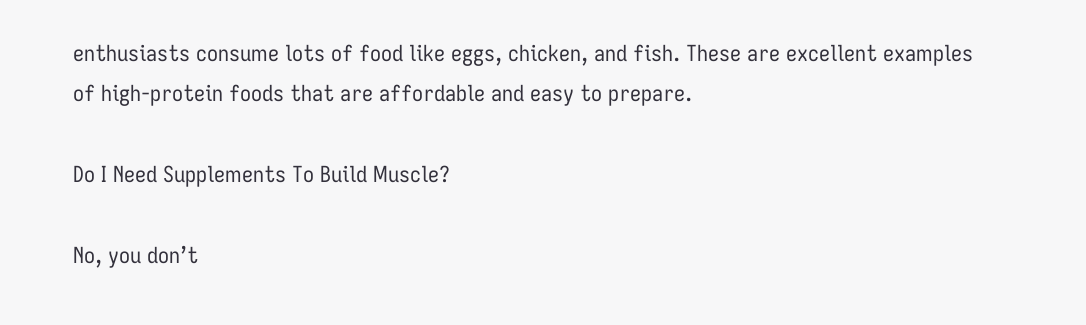enthusiasts consume lots of food like eggs, chicken, and fish. These are excellent examples of high-protein foods that are affordable and easy to prepare.

Do I Need Supplements To Build Muscle?

No, you don’t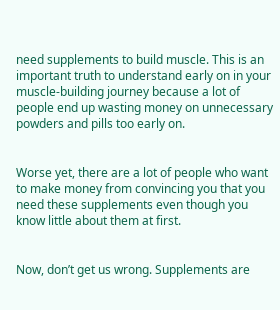need supplements to build muscle. This is an important truth to understand early on in your muscle-building journey because a lot of people end up wasting money on unnecessary powders and pills too early on.


Worse yet, there are a lot of people who want to make money from convincing you that you need these supplements even though you know little about them at first.


Now, don’t get us wrong. Supplements are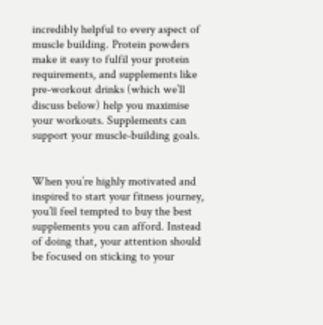incredibly helpful to every aspect of muscle building. Protein powders make it easy to fulfil your protein requirements, and supplements like pre-workout drinks (which we’ll discuss below) help you maximise your workouts. Supplements can support your muscle-building goals.


When you’re highly motivated and inspired to start your fitness journey, you’ll feel tempted to buy the best supplements you can afford. Instead of doing that, your attention should be focused on sticking to your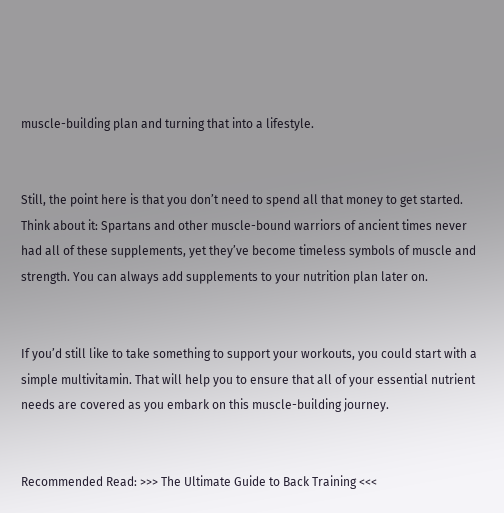muscle-building plan and turning that into a lifestyle.


Still, the point here is that you don’t need to spend all that money to get started. Think about it: Spartans and other muscle-bound warriors of ancient times never had all of these supplements, yet they’ve become timeless symbols of muscle and strength. You can always add supplements to your nutrition plan later on.


If you’d still like to take something to support your workouts, you could start with a simple multivitamin. That will help you to ensure that all of your essential nutrient needs are covered as you embark on this muscle-building journey.


Recommended Read: >>> The Ultimate Guide to Back Training <<<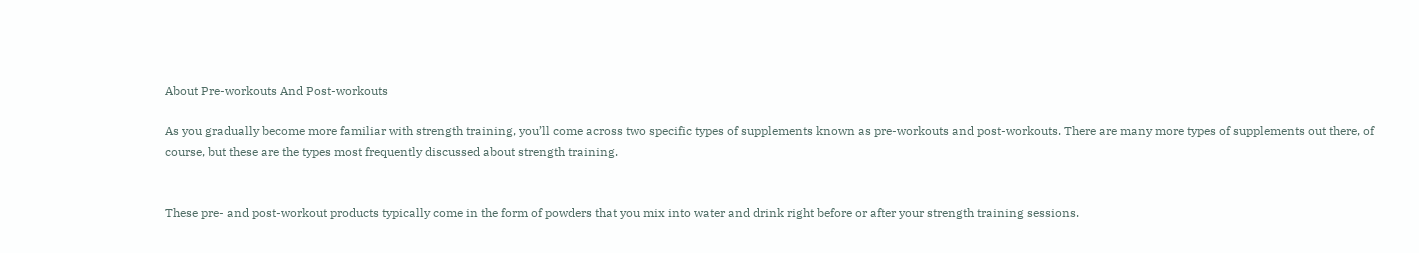About Pre-workouts And Post-workouts

As you gradually become more familiar with strength training, you’ll come across two specific types of supplements known as pre-workouts and post-workouts. There are many more types of supplements out there, of course, but these are the types most frequently discussed about strength training.


These pre- and post-workout products typically come in the form of powders that you mix into water and drink right before or after your strength training sessions.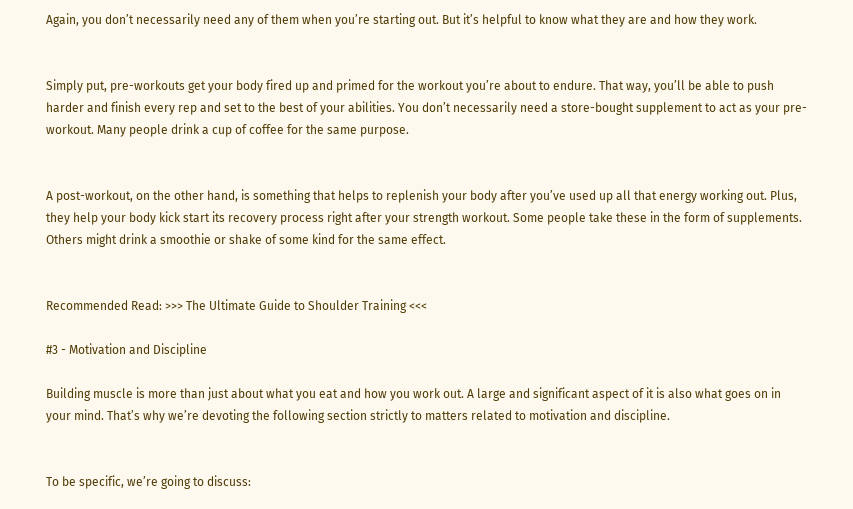Again, you don’t necessarily need any of them when you’re starting out. But it’s helpful to know what they are and how they work.


Simply put, pre-workouts get your body fired up and primed for the workout you’re about to endure. That way, you’ll be able to push harder and finish every rep and set to the best of your abilities. You don’t necessarily need a store-bought supplement to act as your pre-workout. Many people drink a cup of coffee for the same purpose.


A post-workout, on the other hand, is something that helps to replenish your body after you’ve used up all that energy working out. Plus, they help your body kick start its recovery process right after your strength workout. Some people take these in the form of supplements. Others might drink a smoothie or shake of some kind for the same effect.


Recommended Read: >>> The Ultimate Guide to Shoulder Training <<<

#3 - Motivation and Discipline

Building muscle is more than just about what you eat and how you work out. A large and significant aspect of it is also what goes on in your mind. That’s why we’re devoting the following section strictly to matters related to motivation and discipline.


To be specific, we’re going to discuss: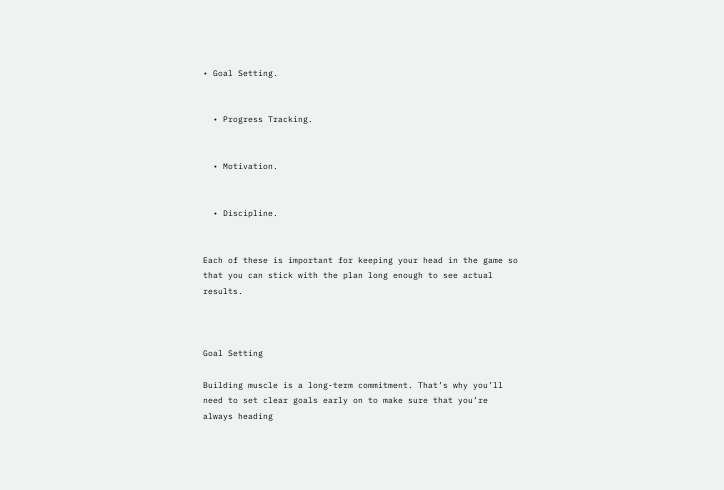• Goal Setting.


  • Progress Tracking.


  • Motivation.


  • Discipline.


Each of these is important for keeping your head in the game so that you can stick with the plan long enough to see actual results.



Goal Setting

Building muscle is a long-term commitment. That’s why you’ll need to set clear goals early on to make sure that you’re always heading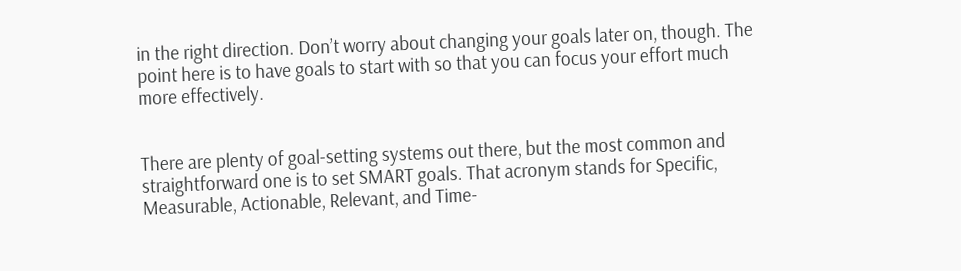in the right direction. Don’t worry about changing your goals later on, though. The point here is to have goals to start with so that you can focus your effort much more effectively.


There are plenty of goal-setting systems out there, but the most common and straightforward one is to set SMART goals. That acronym stands for Specific, Measurable, Actionable, Relevant, and Time-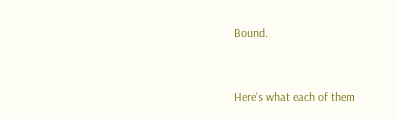Bound.


Here’s what each of them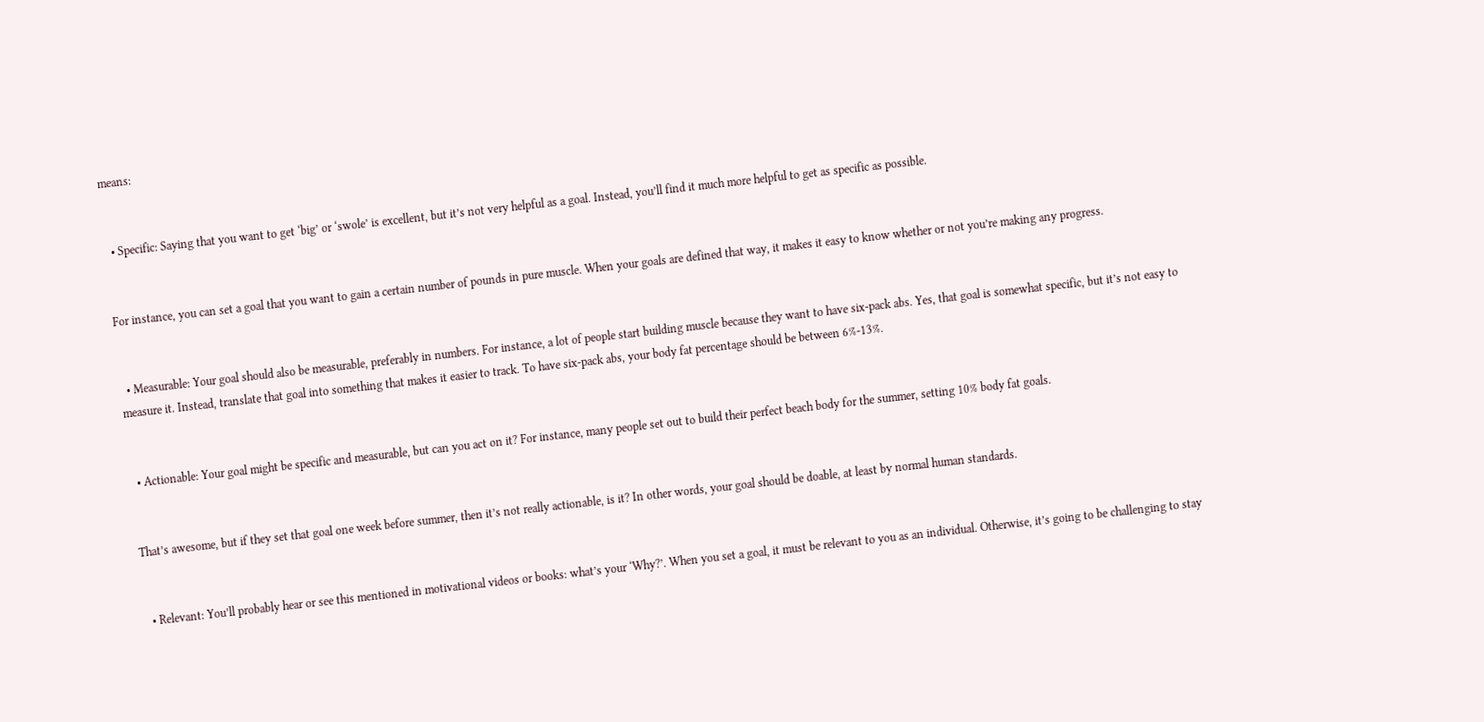means:


  • Specific: Saying that you want to get ‘big’ or ‘swole’ is excellent, but it’s not very helpful as a goal. Instead, you’ll find it much more helpful to get as specific as possible.


For instance, you can set a goal that you want to gain a certain number of pounds in pure muscle. When your goals are defined that way, it makes it easy to know whether or not you’re making any progress.


  • Measurable: Your goal should also be measurable, preferably in numbers. For instance, a lot of people start building muscle because they want to have six-pack abs. Yes, that goal is somewhat specific, but it’s not easy to measure it. Instead, translate that goal into something that makes it easier to track. To have six-pack abs, your body fat percentage should be between 6%-13%.


  • Actionable: Your goal might be specific and measurable, but can you act on it? For instance, many people set out to build their perfect beach body for the summer, setting 10% body fat goals.


That’s awesome, but if they set that goal one week before summer, then it’s not really actionable, is it? In other words, your goal should be doable, at least by normal human standards.


  • Relevant: You’ll probably hear or see this mentioned in motivational videos or books: what’s your ‘Why?’. When you set a goal, it must be relevant to you as an individual. Otherwise, it’s going to be challenging to stay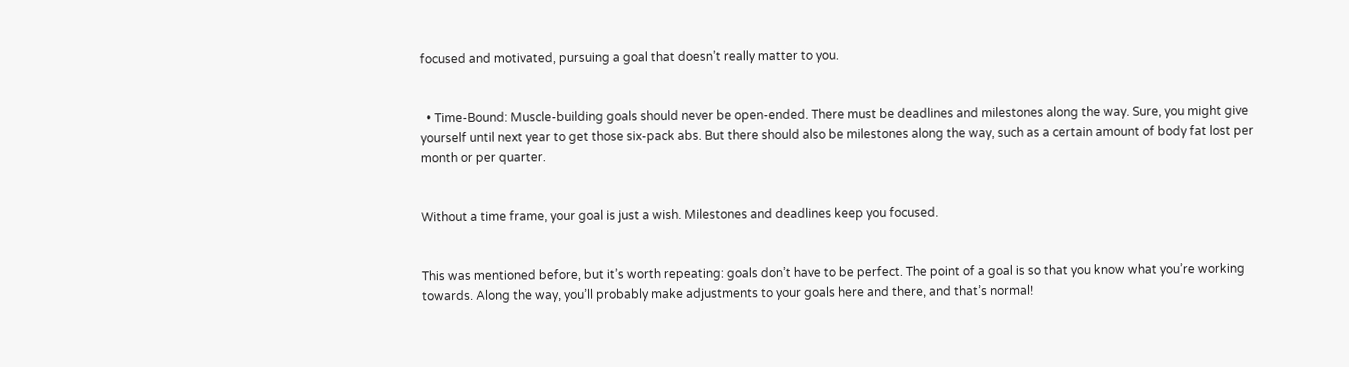focused and motivated, pursuing a goal that doesn’t really matter to you.


  • Time-Bound: Muscle-building goals should never be open-ended. There must be deadlines and milestones along the way. Sure, you might give yourself until next year to get those six-pack abs. But there should also be milestones along the way, such as a certain amount of body fat lost per month or per quarter.


Without a time frame, your goal is just a wish. Milestones and deadlines keep you focused.


This was mentioned before, but it’s worth repeating: goals don’t have to be perfect. The point of a goal is so that you know what you’re working towards. Along the way, you’ll probably make adjustments to your goals here and there, and that’s normal!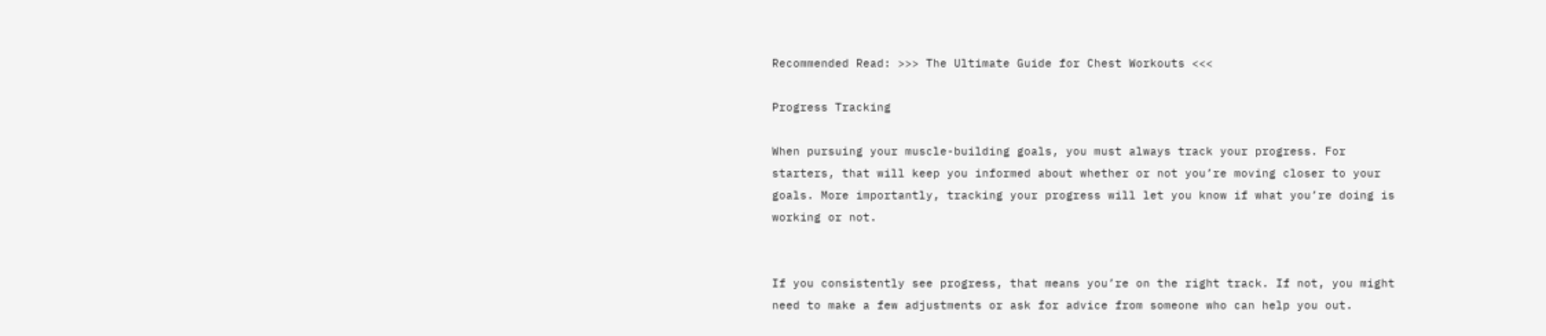Recommended Read: >>> The Ultimate Guide for Chest Workouts <<<

Progress Tracking

When pursuing your muscle-building goals, you must always track your progress. For starters, that will keep you informed about whether or not you’re moving closer to your goals. More importantly, tracking your progress will let you know if what you’re doing is working or not.


If you consistently see progress, that means you’re on the right track. If not, you might need to make a few adjustments or ask for advice from someone who can help you out.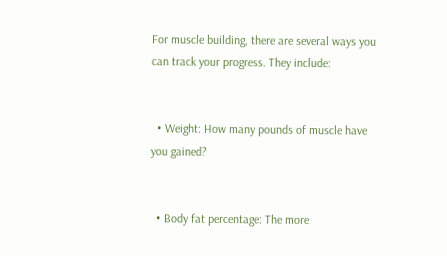For muscle building, there are several ways you can track your progress. They include:


  • Weight: How many pounds of muscle have you gained?


  • Body fat percentage: The more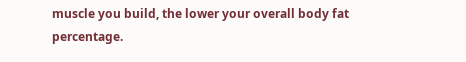muscle you build, the lower your overall body fat percentage.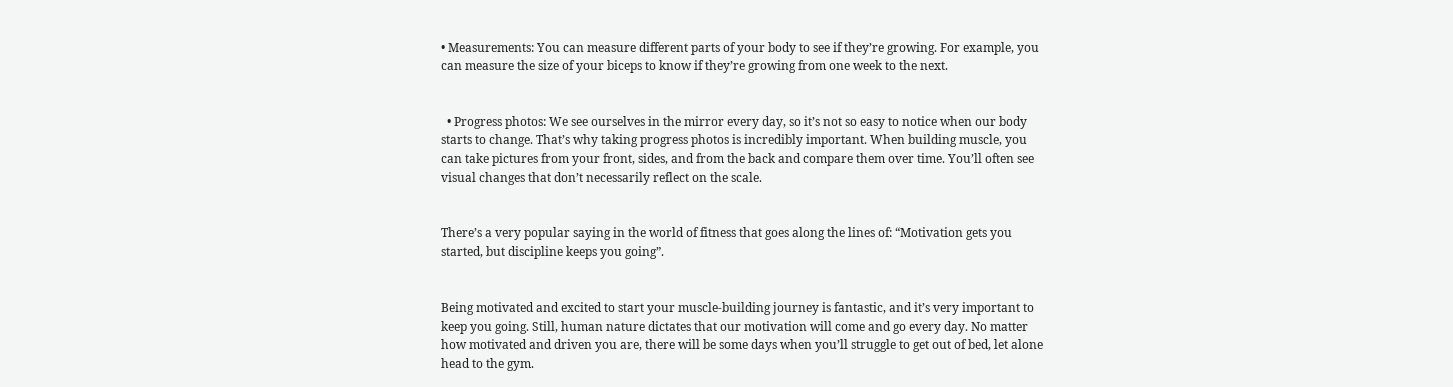• Measurements: You can measure different parts of your body to see if they’re growing. For example, you can measure the size of your biceps to know if they’re growing from one week to the next.


  • Progress photos: We see ourselves in the mirror every day, so it’s not so easy to notice when our body starts to change. That’s why taking progress photos is incredibly important. When building muscle, you can take pictures from your front, sides, and from the back and compare them over time. You’ll often see visual changes that don’t necessarily reflect on the scale.


There’s a very popular saying in the world of fitness that goes along the lines of: “Motivation gets you started, but discipline keeps you going”.


Being motivated and excited to start your muscle-building journey is fantastic, and it’s very important to keep you going. Still, human nature dictates that our motivation will come and go every day. No matter how motivated and driven you are, there will be some days when you’ll struggle to get out of bed, let alone head to the gym.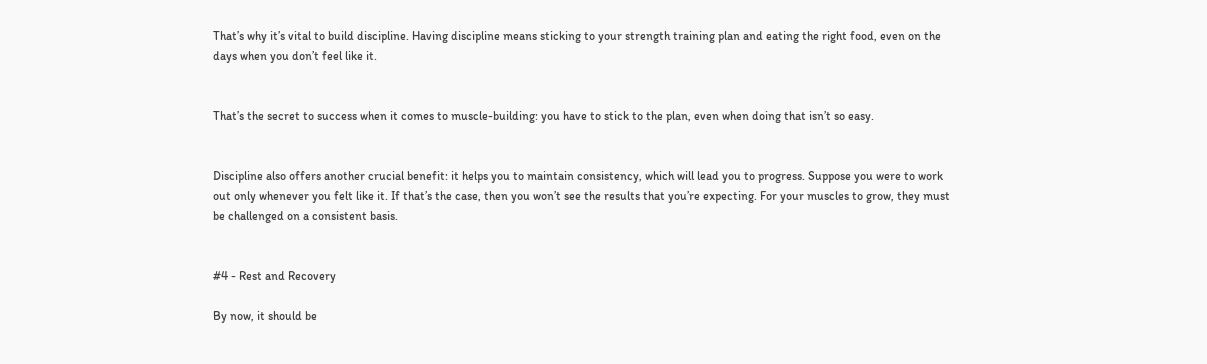That’s why it’s vital to build discipline. Having discipline means sticking to your strength training plan and eating the right food, even on the days when you don’t feel like it.


That’s the secret to success when it comes to muscle-building: you have to stick to the plan, even when doing that isn’t so easy.


Discipline also offers another crucial benefit: it helps you to maintain consistency, which will lead you to progress. Suppose you were to work out only whenever you felt like it. If that’s the case, then you won’t see the results that you’re expecting. For your muscles to grow, they must be challenged on a consistent basis.


#4 - Rest and Recovery

By now, it should be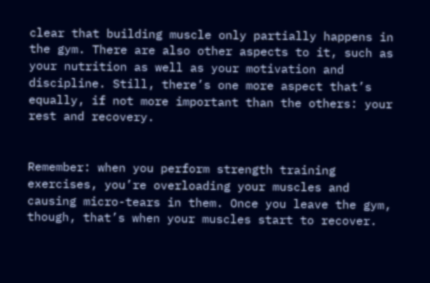clear that building muscle only partially happens in the gym. There are also other aspects to it, such as your nutrition as well as your motivation and discipline. Still, there’s one more aspect that’s equally, if not more important than the others: your rest and recovery.


Remember: when you perform strength training exercises, you’re overloading your muscles and causing micro-tears in them. Once you leave the gym, though, that’s when your muscles start to recover.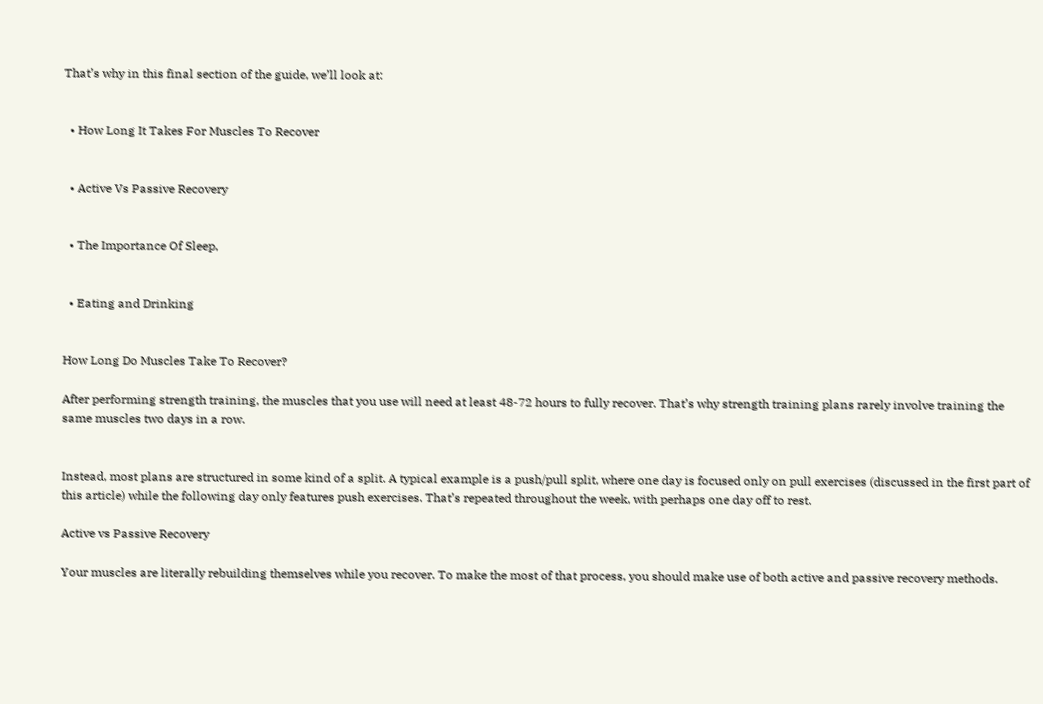That’s why in this final section of the guide, we’ll look at:


  • How Long It Takes For Muscles To Recover


  • Active Vs Passive Recovery


  • The Importance Of Sleep,


  • Eating and Drinking


How Long Do Muscles Take To Recover?

After performing strength training, the muscles that you use will need at least 48-72 hours to fully recover. That’s why strength training plans rarely involve training the same muscles two days in a row.


Instead, most plans are structured in some kind of a split. A typical example is a push/pull split, where one day is focused only on pull exercises (discussed in the first part of this article) while the following day only features push exercises. That’s repeated throughout the week, with perhaps one day off to rest.

Active vs Passive Recovery

Your muscles are literally rebuilding themselves while you recover. To make the most of that process, you should make use of both active and passive recovery methods.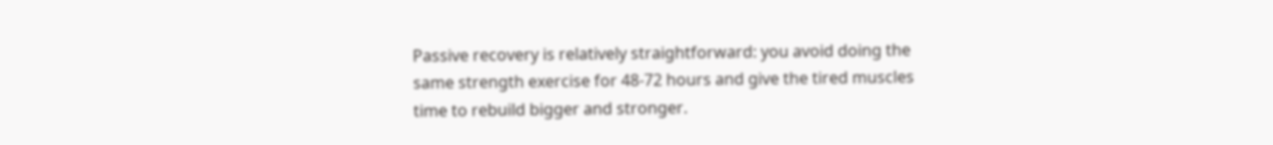Passive recovery is relatively straightforward: you avoid doing the same strength exercise for 48-72 hours and give the tired muscles time to rebuild bigger and stronger.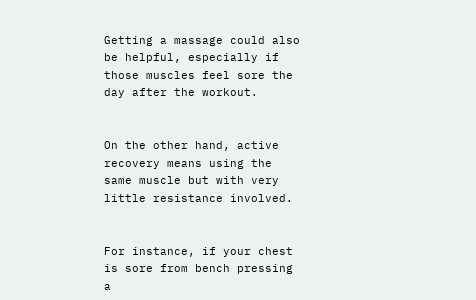Getting a massage could also be helpful, especially if those muscles feel sore the day after the workout.


On the other hand, active recovery means using the same muscle but with very little resistance involved.


For instance, if your chest is sore from bench pressing a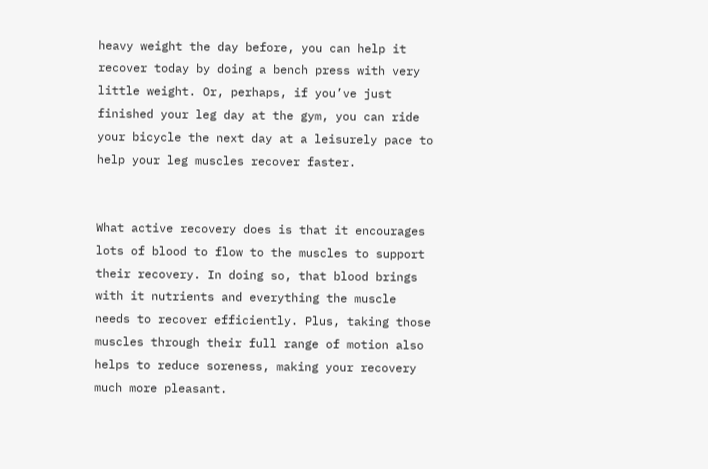heavy weight the day before, you can help it recover today by doing a bench press with very little weight. Or, perhaps, if you’ve just finished your leg day at the gym, you can ride your bicycle the next day at a leisurely pace to help your leg muscles recover faster.


What active recovery does is that it encourages lots of blood to flow to the muscles to support their recovery. In doing so, that blood brings with it nutrients and everything the muscle needs to recover efficiently. Plus, taking those muscles through their full range of motion also helps to reduce soreness, making your recovery much more pleasant.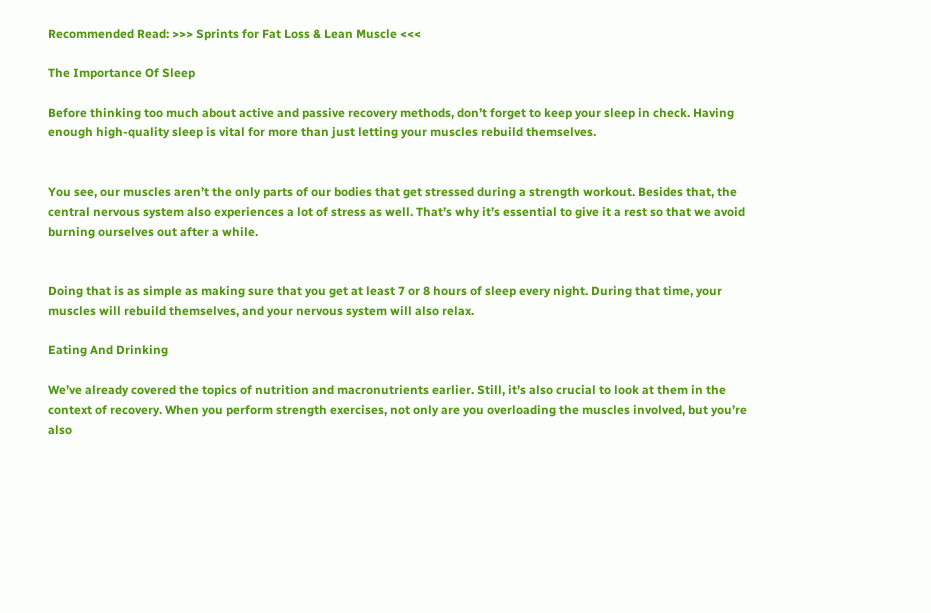Recommended Read: >>> Sprints for Fat Loss & Lean Muscle <<<

The Importance Of Sleep

Before thinking too much about active and passive recovery methods, don’t forget to keep your sleep in check. Having enough high-quality sleep is vital for more than just letting your muscles rebuild themselves.


You see, our muscles aren’t the only parts of our bodies that get stressed during a strength workout. Besides that, the central nervous system also experiences a lot of stress as well. That’s why it’s essential to give it a rest so that we avoid burning ourselves out after a while.


Doing that is as simple as making sure that you get at least 7 or 8 hours of sleep every night. During that time, your muscles will rebuild themselves, and your nervous system will also relax.

Eating And Drinking

We’ve already covered the topics of nutrition and macronutrients earlier. Still, it’s also crucial to look at them in the context of recovery. When you perform strength exercises, not only are you overloading the muscles involved, but you’re also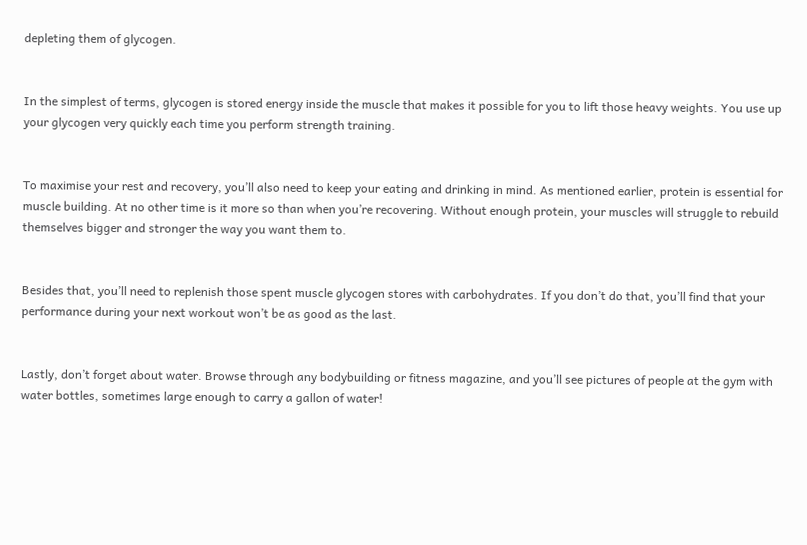depleting them of glycogen.


In the simplest of terms, glycogen is stored energy inside the muscle that makes it possible for you to lift those heavy weights. You use up your glycogen very quickly each time you perform strength training.


To maximise your rest and recovery, you’ll also need to keep your eating and drinking in mind. As mentioned earlier, protein is essential for muscle building. At no other time is it more so than when you’re recovering. Without enough protein, your muscles will struggle to rebuild themselves bigger and stronger the way you want them to.


Besides that, you’ll need to replenish those spent muscle glycogen stores with carbohydrates. If you don’t do that, you’ll find that your performance during your next workout won’t be as good as the last.


Lastly, don’t forget about water. Browse through any bodybuilding or fitness magazine, and you’ll see pictures of people at the gym with water bottles, sometimes large enough to carry a gallon of water!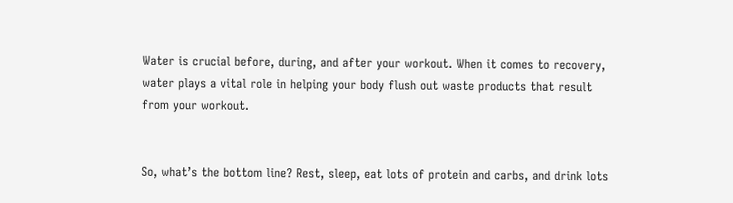Water is crucial before, during, and after your workout. When it comes to recovery, water plays a vital role in helping your body flush out waste products that result from your workout.


So, what’s the bottom line? Rest, sleep, eat lots of protein and carbs, and drink lots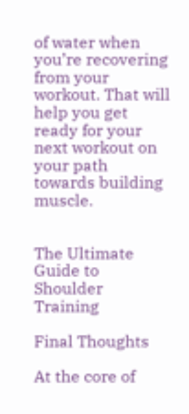of water when you’re recovering from your workout. That will help you get ready for your next workout on your path towards building muscle.


The Ultimate Guide to Shoulder Training

Final Thoughts

At the core of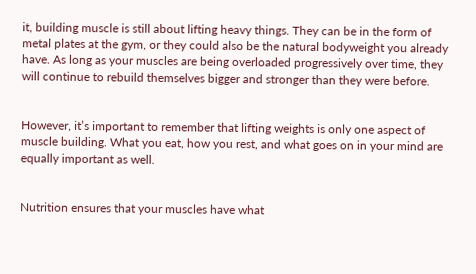it, building muscle is still about lifting heavy things. They can be in the form of metal plates at the gym, or they could also be the natural bodyweight you already have. As long as your muscles are being overloaded progressively over time, they will continue to rebuild themselves bigger and stronger than they were before.


However, it’s important to remember that lifting weights is only one aspect of muscle building. What you eat, how you rest, and what goes on in your mind are equally important as well.


Nutrition ensures that your muscles have what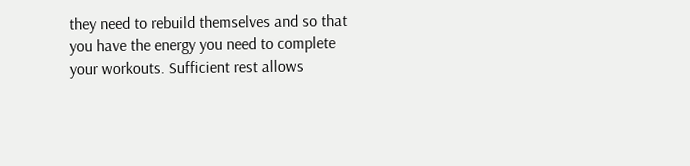they need to rebuild themselves and so that you have the energy you need to complete your workouts. Sufficient rest allows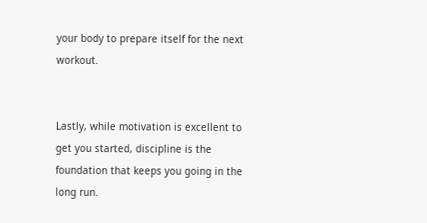your body to prepare itself for the next workout.


Lastly, while motivation is excellent to get you started, discipline is the foundation that keeps you going in the long run.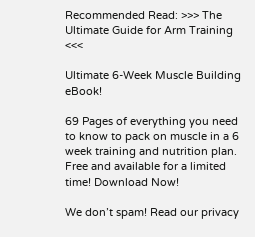Recommended Read: >>> The Ultimate Guide for Arm Training <<<

Ultimate 6-Week Muscle Building eBook!

69 Pages of everything you need to know to pack on muscle in a 6 week training and nutrition plan. Free and available for a limited time! Download Now!

We don’t spam! Read our privacy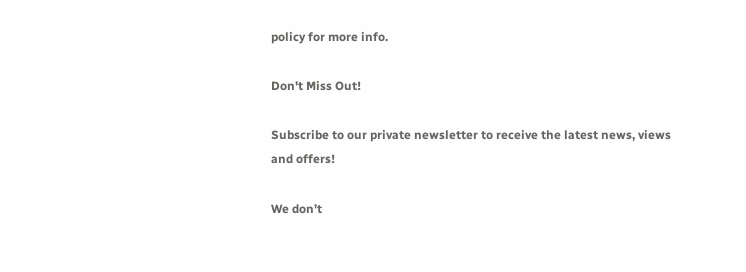policy for more info.

Don't Miss Out!

Subscribe to our private newsletter to receive the latest news, views and offers!

We don’t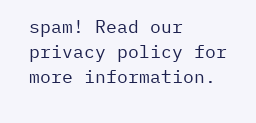spam! Read our privacy policy for more information.